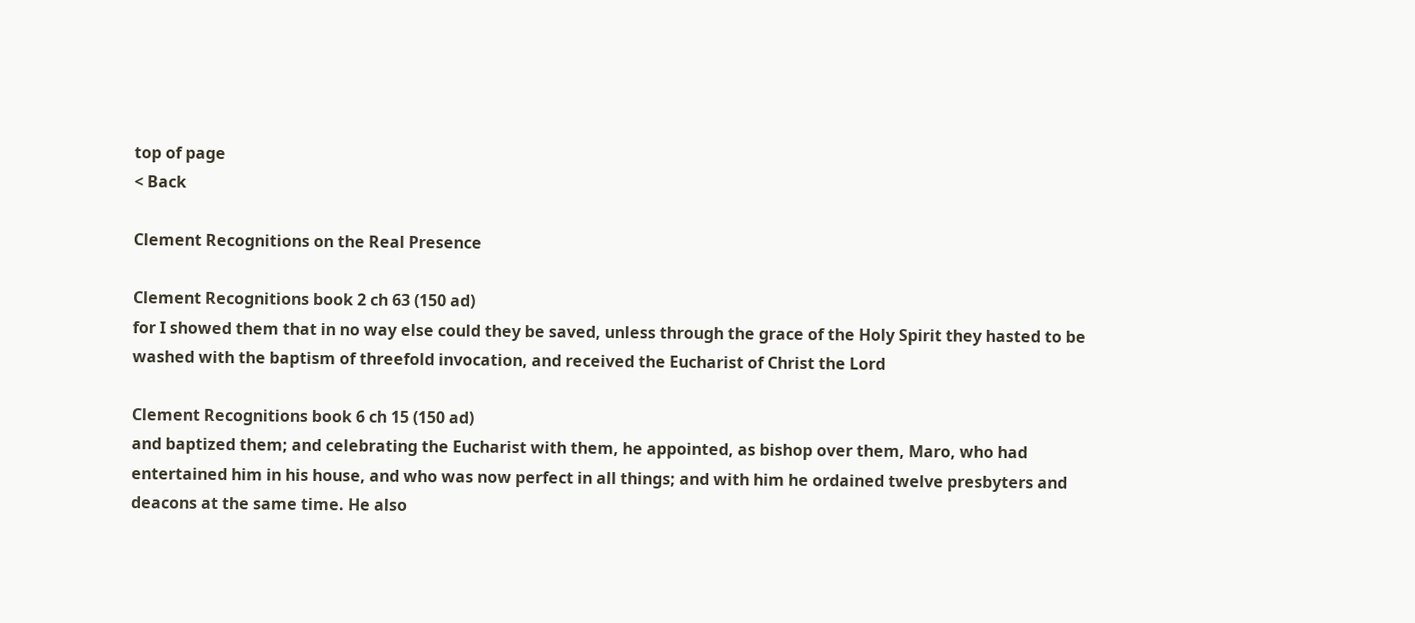top of page
< Back

Clement Recognitions on the Real Presence

Clement Recognitions book 2 ch 63 (150 ad)
for I showed them that in no way else could they be saved, unless through the grace of the Holy Spirit they hasted to be washed with the baptism of threefold invocation, and received the Eucharist of Christ the Lord

Clement Recognitions book 6 ch 15 (150 ad)
and baptized them; and celebrating the Eucharist with them, he appointed, as bishop over them, Maro, who had entertained him in his house, and who was now perfect in all things; and with him he ordained twelve presbyters and deacons at the same time. He also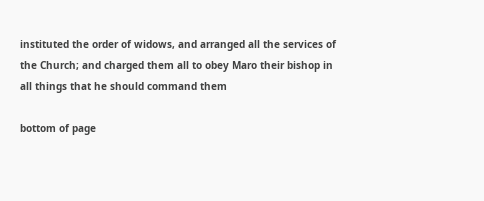instituted the order of widows, and arranged all the services of the Church; and charged them all to obey Maro their bishop in all things that he should command them

bottom of page